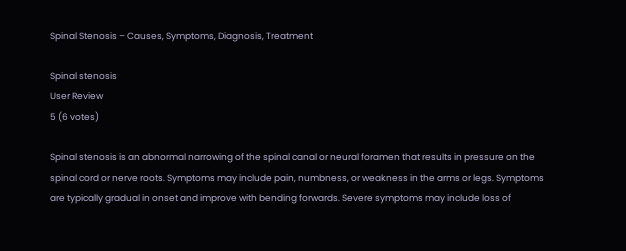Spinal Stenosis – Causes, Symptoms, Diagnosis, Treatment

Spinal stenosis
User Review
5 (6 votes)

Spinal stenosis is an abnormal narrowing of the spinal canal or neural foramen that results in pressure on the spinal cord or nerve roots. Symptoms may include pain, numbness, or weakness in the arms or legs. Symptoms are typically gradual in onset and improve with bending forwards. Severe symptoms may include loss of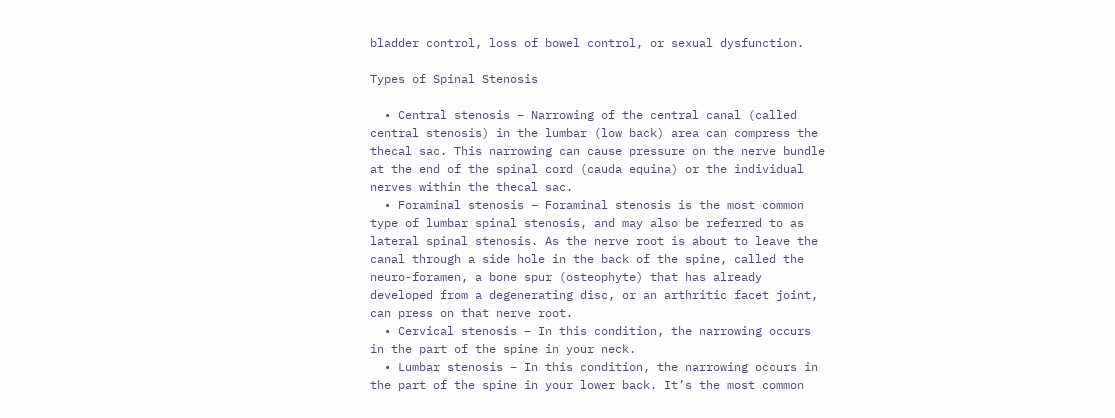bladder control, loss of bowel control, or sexual dysfunction.

Types of Spinal Stenosis

  • Central stenosis – Narrowing of the central canal (called central stenosis) in the lumbar (low back) area can compress the thecal sac. This narrowing can cause pressure on the nerve bundle at the end of the spinal cord (cauda equina) or the individual nerves within the thecal sac.
  • Foraminal stenosis – Foraminal stenosis is the most common type of lumbar spinal stenosis, and may also be referred to as lateral spinal stenosis. As the nerve root is about to leave the canal through a side hole in the back of the spine, called the neuro-foramen, a bone spur (osteophyte) that has already developed from a degenerating disc, or an arthritic facet joint, can press on that nerve root.
  • Cervical stenosis – In this condition, the narrowing occurs in the part of the spine in your neck.
  • Lumbar stenosis – In this condition, the narrowing occurs in the part of the spine in your lower back. It’s the most common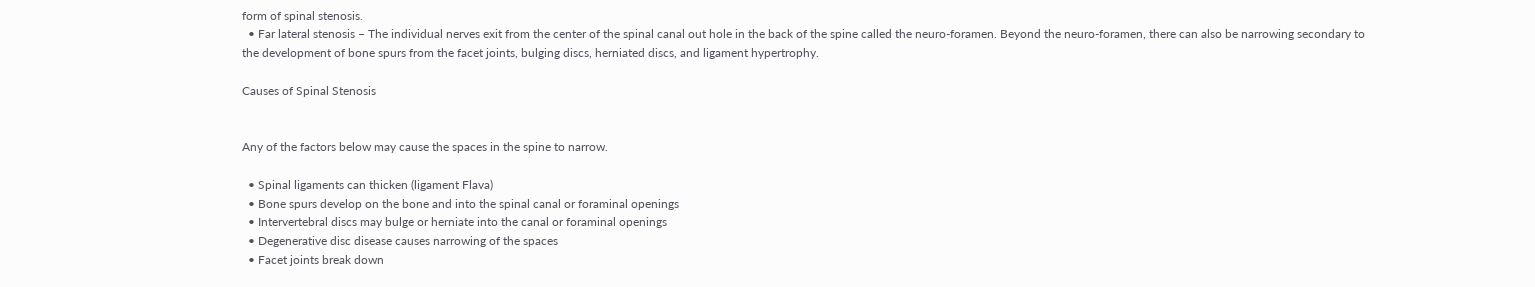form of spinal stenosis.
  • Far lateral stenosis – The individual nerves exit from the center of the spinal canal out hole in the back of the spine called the neuro-foramen. Beyond the neuro-foramen, there can also be narrowing secondary to the development of bone spurs from the facet joints, bulging discs, herniated discs, and ligament hypertrophy.

Causes of Spinal Stenosis


Any of the factors below may cause the spaces in the spine to narrow.

  • Spinal ligaments can thicken (ligament Flava)
  • Bone spurs develop on the bone and into the spinal canal or foraminal openings
  • Intervertebral discs may bulge or herniate into the canal or foraminal openings
  • Degenerative disc disease causes narrowing of the spaces
  • Facet joints break down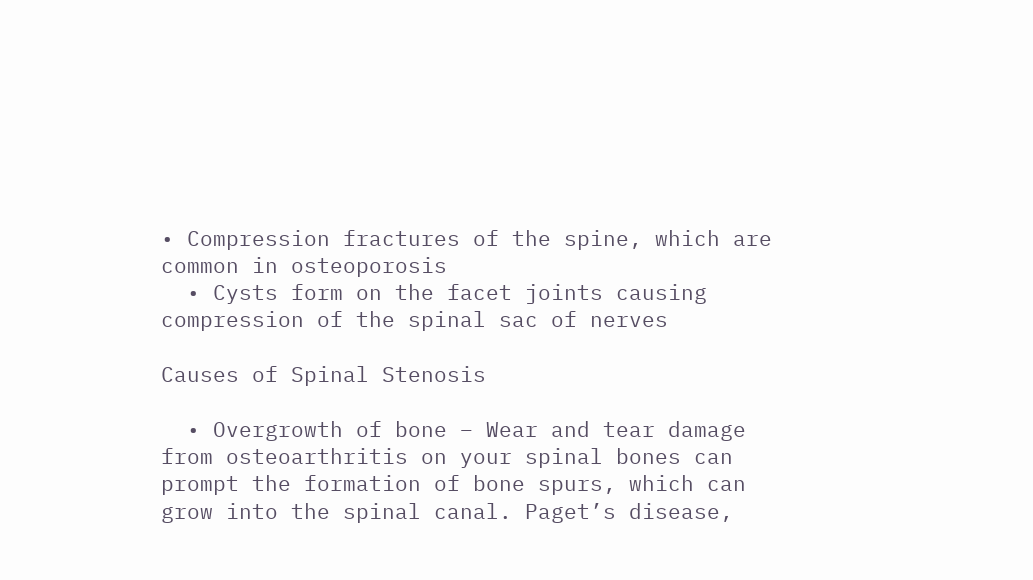• Compression fractures of the spine, which are common in osteoporosis
  • Cysts form on the facet joints causing compression of the spinal sac of nerves

Causes of Spinal Stenosis

  • Overgrowth of bone – Wear and tear damage from osteoarthritis on your spinal bones can prompt the formation of bone spurs, which can grow into the spinal canal. Paget’s disease,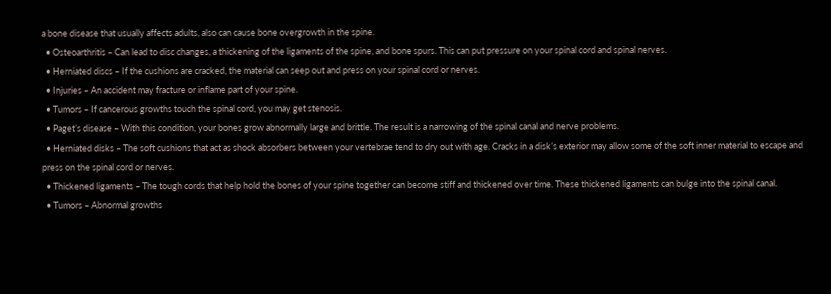a bone disease that usually affects adults, also can cause bone overgrowth in the spine.
  • Osteoarthritis – Can lead to disc changes, a thickening of the ligaments of the spine, and bone spurs. This can put pressure on your spinal cord and spinal nerves.
  • Herniated discs – If the cushions are cracked, the material can seep out and press on your spinal cord or nerves.
  • Injuries – An accident may fracture or inflame part of your spine.
  • Tumors – If cancerous growths touch the spinal cord, you may get stenosis.
  • Paget’s disease – With this condition, your bones grow abnormally large and brittle. The result is a narrowing of the spinal canal and nerve problems.
  • Herniated disks – The soft cushions that act as shock absorbers between your vertebrae tend to dry out with age. Cracks in a disk’s exterior may allow some of the soft inner material to escape and press on the spinal cord or nerves.
  • Thickened ligaments – The tough cords that help hold the bones of your spine together can become stiff and thickened over time. These thickened ligaments can bulge into the spinal canal.
  • Tumors – Abnormal growths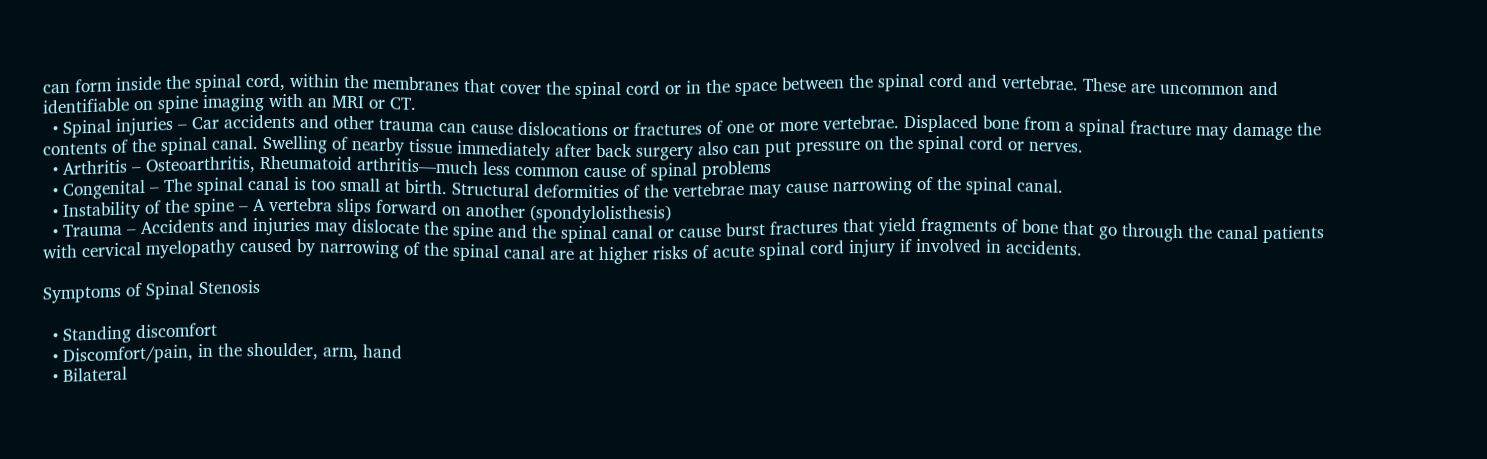can form inside the spinal cord, within the membranes that cover the spinal cord or in the space between the spinal cord and vertebrae. These are uncommon and identifiable on spine imaging with an MRI or CT.
  • Spinal injuries – Car accidents and other trauma can cause dislocations or fractures of one or more vertebrae. Displaced bone from a spinal fracture may damage the contents of the spinal canal. Swelling of nearby tissue immediately after back surgery also can put pressure on the spinal cord or nerves.
  • Arthritis – Osteoarthritis, Rheumatoid arthritis—much less common cause of spinal problems
  • Congenital – The spinal canal is too small at birth. Structural deformities of the vertebrae may cause narrowing of the spinal canal.
  • Instability of the spine – A vertebra slips forward on another (spondylolisthesis)
  • Trauma – Accidents and injuries may dislocate the spine and the spinal canal or cause burst fractures that yield fragments of bone that go through the canal patients with cervical myelopathy caused by narrowing of the spinal canal are at higher risks of acute spinal cord injury if involved in accidents.

Symptoms of Spinal Stenosis

  • Standing discomfort
  • Discomfort/pain, in the shoulder, arm, hand
  • Bilateral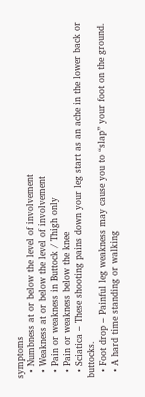symptoms
  • Numbness at or below the level of involvement
  • Weakness at or below the level of involvement
  • Pain or weakness in Buttock / Thigh only
  • Pain or weakness below the knee
  • Sciatica – These shooting pains down your leg start as an ache in the lower back or buttocks.
  • Foot drop – Painful leg weakness may cause you to “slap” your foot on the ground.
  • A hard time standing or walking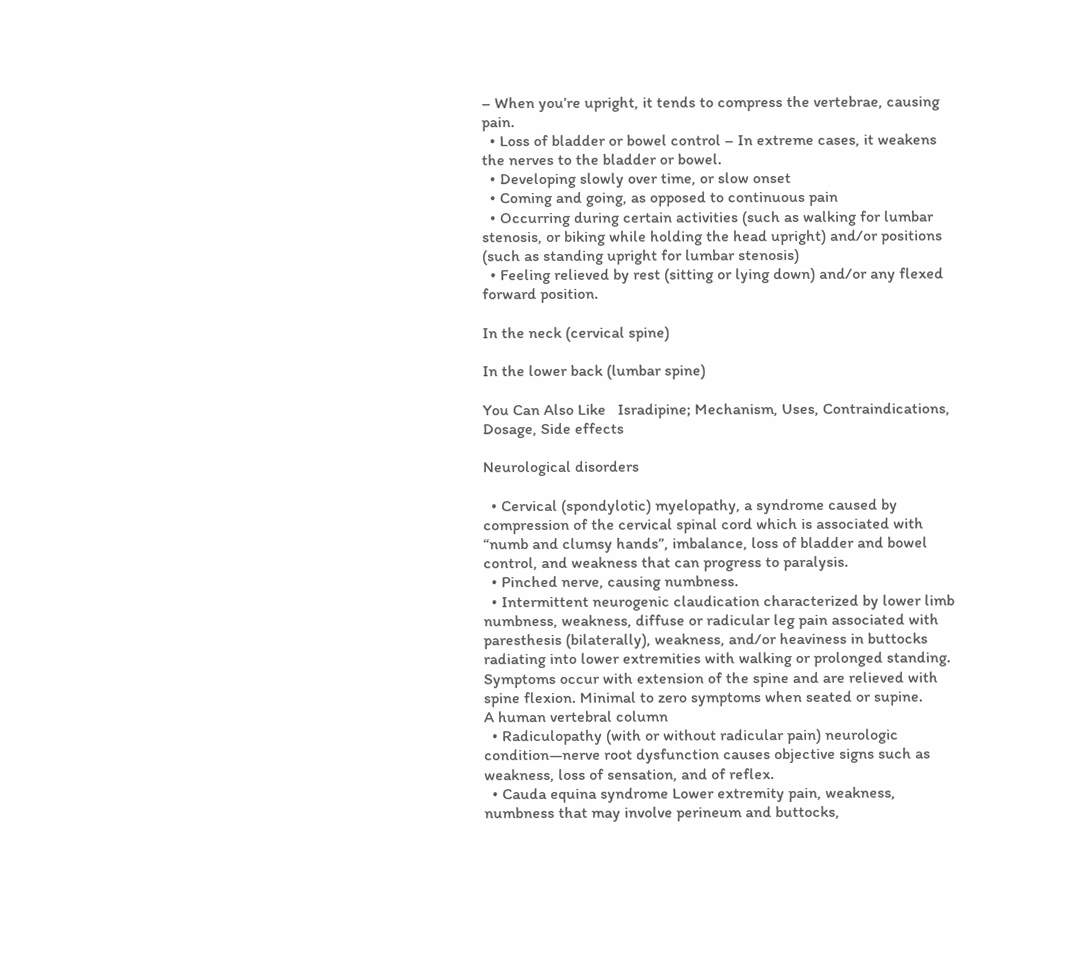– When you’re upright, it tends to compress the vertebrae, causing pain.
  • Loss of bladder or bowel control – In extreme cases, it weakens the nerves to the bladder or bowel.
  • Developing slowly over time, or slow onset
  • Coming and going, as opposed to continuous pain
  • Occurring during certain activities (such as walking for lumbar stenosis, or biking while holding the head upright) and/or positions (such as standing upright for lumbar stenosis)
  • Feeling relieved by rest (sitting or lying down) and/or any flexed forward position.

In the neck (cervical spine)

In the lower back (lumbar spine)

You Can Also Like   Isradipine; Mechanism, Uses, Contraindications, Dosage, Side effects

Neurological disorders

  • Cervical (spondylotic) myelopathy, a syndrome caused by compression of the cervical spinal cord which is associated with “numb and clumsy hands”, imbalance, loss of bladder and bowel control, and weakness that can progress to paralysis.
  • Pinched nerve, causing numbness.
  • Intermittent neurogenic claudication characterized by lower limb numbness, weakness, diffuse or radicular leg pain associated with paresthesis (bilaterally), weakness, and/or heaviness in buttocks radiating into lower extremities with walking or prolonged standing. Symptoms occur with extension of the spine and are relieved with spine flexion. Minimal to zero symptoms when seated or supine.
A human vertebral column
  • Radiculopathy (with or without radicular pain) neurologic condition—nerve root dysfunction causes objective signs such as weakness, loss of sensation, and of reflex.
  • Cauda equina syndrome Lower extremity pain, weakness, numbness that may involve perineum and buttocks,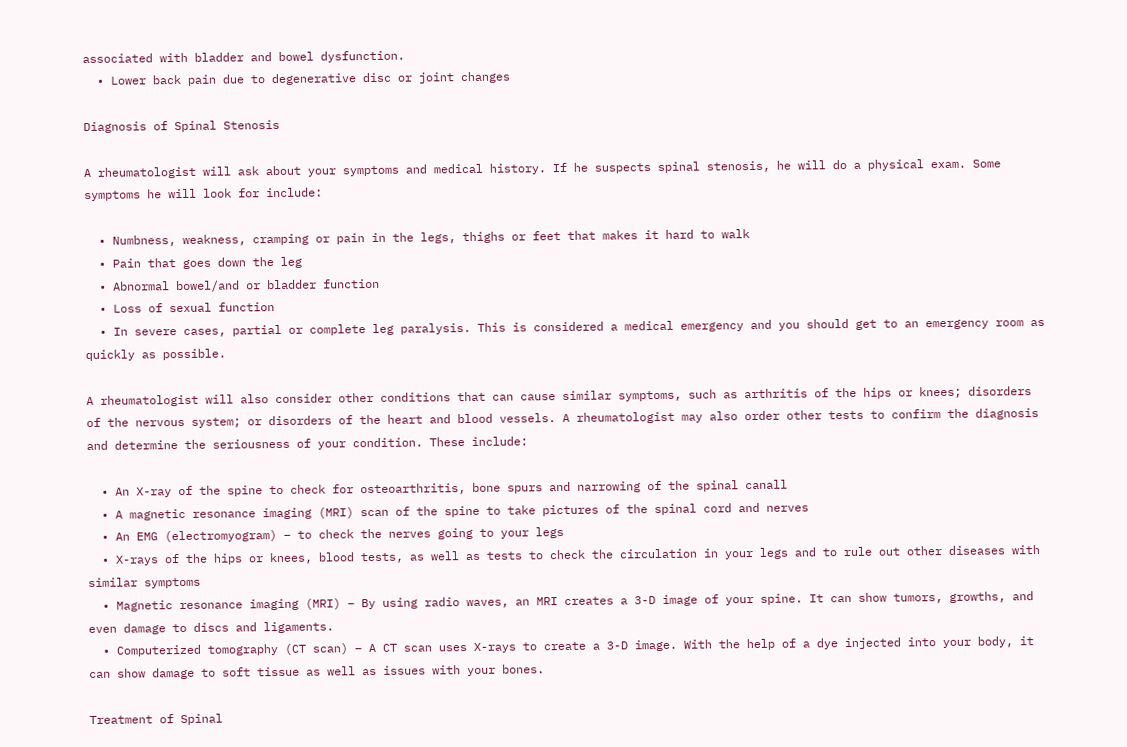associated with bladder and bowel dysfunction.
  • Lower back pain due to degenerative disc or joint changes

Diagnosis of Spinal Stenosis

A rheumatologist will ask about your symptoms and medical history. If he suspects spinal stenosis, he will do a physical exam. Some symptoms he will look for include:

  • Numbness, weakness, cramping or pain in the legs, thighs or feet that makes it hard to walk
  • Pain that goes down the leg
  • Abnormal bowel/and or bladder function
  • Loss of sexual function
  • In severe cases, partial or complete leg paralysis. This is considered a medical emergency and you should get to an emergency room as quickly as possible.

A rheumatologist will also consider other conditions that can cause similar symptoms, such as arthritis of the hips or knees; disorders of the nervous system; or disorders of the heart and blood vessels. A rheumatologist may also order other tests to confirm the diagnosis and determine the seriousness of your condition. These include:

  • An X-ray of the spine to check for osteoarthritis, bone spurs and narrowing of the spinal canall
  • A magnetic resonance imaging (MRI) scan of the spine to take pictures of the spinal cord and nerves
  • An EMG (electromyogram) – to check the nerves going to your legs
  • X-rays of the hips or knees, blood tests, as well as tests to check the circulation in your legs and to rule out other diseases with similar symptoms
  • Magnetic resonance imaging (MRI) – By using radio waves, an MRI creates a 3-D image of your spine. It can show tumors, growths, and even damage to discs and ligaments.
  • Computerized tomography (CT scan) – A CT scan uses X-rays to create a 3-D image. With the help of a dye injected into your body, it can show damage to soft tissue as well as issues with your bones.

Treatment of Spinal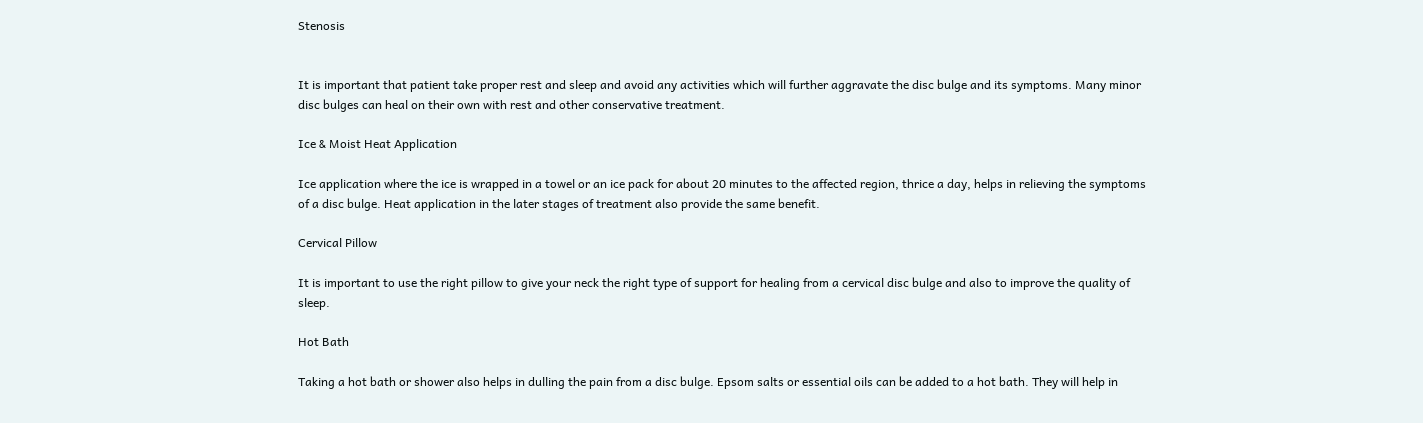Stenosis


It is important that patient take proper rest and sleep and avoid any activities which will further aggravate the disc bulge and its symptoms. Many minor disc bulges can heal on their own with rest and other conservative treatment.

Ice & Moist Heat Application

Ice application where the ice is wrapped in a towel or an ice pack for about 20 minutes to the affected region, thrice a day, helps in relieving the symptoms of a disc bulge. Heat application in the later stages of treatment also provide the same benefit.

Cervical Pillow

It is important to use the right pillow to give your neck the right type of support for healing from a cervical disc bulge and also to improve the quality of sleep.

Hot Bath

Taking a hot bath or shower also helps in dulling the pain from a disc bulge. Epsom salts or essential oils can be added to a hot bath. They will help in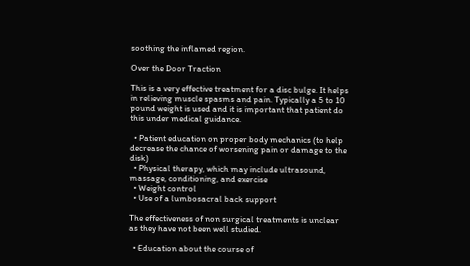soothing the inflamed region.

Over the Door Traction

This is a very effective treatment for a disc bulge. It helps in relieving muscle spasms and pain. Typically a 5 to 10 pound weight is used and it is important that patient do this under medical guidance.

  • Patient education on proper body mechanics (to help decrease the chance of worsening pain or damage to the disk)
  • Physical therapy, which may include ultrasound, massage, conditioning, and exercise
  • Weight control
  • Use of a lumbosacral back support

The effectiveness of non surgical treatments is unclear as they have not been well studied.

  • Education about the course of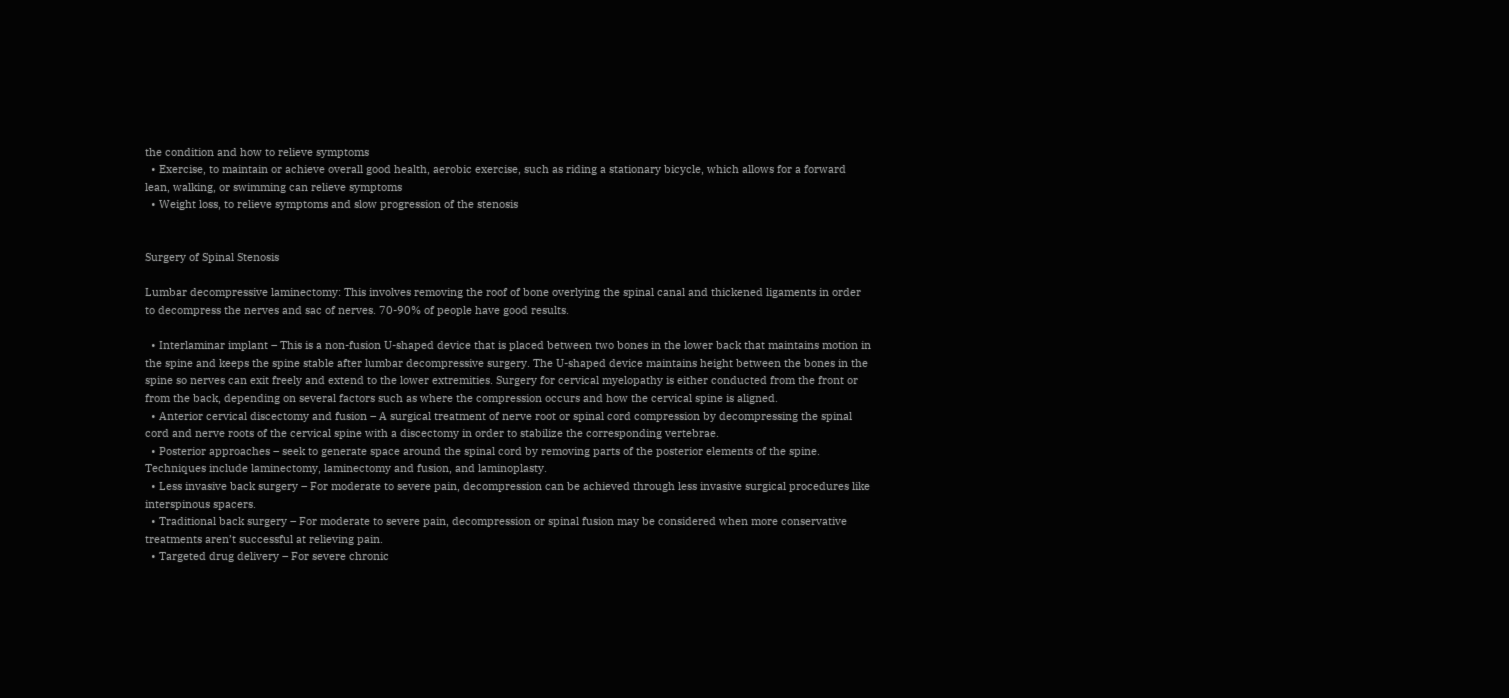the condition and how to relieve symptoms
  • Exercise, to maintain or achieve overall good health, aerobic exercise, such as riding a stationary bicycle, which allows for a forward lean, walking, or swimming can relieve symptoms
  • Weight loss, to relieve symptoms and slow progression of the stenosis


Surgery of Spinal Stenosis

Lumbar decompressive laminectomy: This involves removing the roof of bone overlying the spinal canal and thickened ligaments in order to decompress the nerves and sac of nerves. 70-90% of people have good results.

  • Interlaminar implant – This is a non-fusion U-shaped device that is placed between two bones in the lower back that maintains motion in the spine and keeps the spine stable after lumbar decompressive surgery. The U-shaped device maintains height between the bones in the spine so nerves can exit freely and extend to the lower extremities. Surgery for cervical myelopathy is either conducted from the front or from the back, depending on several factors such as where the compression occurs and how the cervical spine is aligned.
  • Anterior cervical discectomy and fusion – A surgical treatment of nerve root or spinal cord compression by decompressing the spinal cord and nerve roots of the cervical spine with a discectomy in order to stabilize the corresponding vertebrae.
  • Posterior approaches – seek to generate space around the spinal cord by removing parts of the posterior elements of the spine. Techniques include laminectomy, laminectomy and fusion, and laminoplasty.
  • Less invasive back surgery – For moderate to severe pain, decompression can be achieved through less invasive surgical procedures like interspinous spacers.
  • Traditional back surgery – For moderate to severe pain, decompression or spinal fusion may be considered when more conservative treatments aren’t successful at relieving pain.
  • Targeted drug delivery – For severe chronic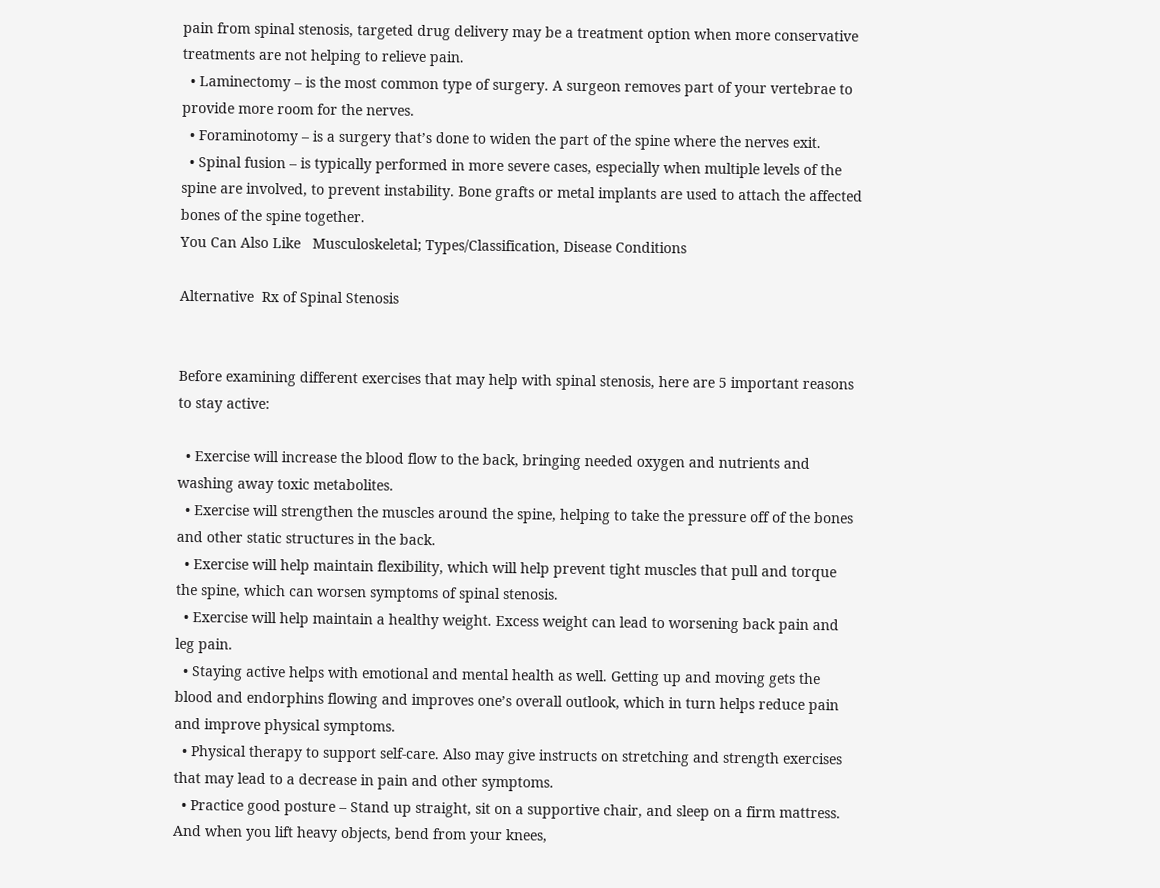pain from spinal stenosis, targeted drug delivery may be a treatment option when more conservative treatments are not helping to relieve pain.
  • Laminectomy – is the most common type of surgery. A surgeon removes part of your vertebrae to provide more room for the nerves.
  • Foraminotomy – is a surgery that’s done to widen the part of the spine where the nerves exit.
  • Spinal fusion – is typically performed in more severe cases, especially when multiple levels of the spine are involved, to prevent instability. Bone grafts or metal implants are used to attach the affected bones of the spine together.
You Can Also Like   Musculoskeletal; Types/Classification, Disease Conditions

Alternative  Rx of Spinal Stenosis


Before examining different exercises that may help with spinal stenosis, here are 5 important reasons to stay active:

  • Exercise will increase the blood flow to the back, bringing needed oxygen and nutrients and washing away toxic metabolites.
  • Exercise will strengthen the muscles around the spine, helping to take the pressure off of the bones and other static structures in the back.
  • Exercise will help maintain flexibility, which will help prevent tight muscles that pull and torque the spine, which can worsen symptoms of spinal stenosis.
  • Exercise will help maintain a healthy weight. Excess weight can lead to worsening back pain and leg pain.
  • Staying active helps with emotional and mental health as well. Getting up and moving gets the blood and endorphins flowing and improves one’s overall outlook, which in turn helps reduce pain and improve physical symptoms.
  • Physical therapy to support self-care. Also may give instructs on stretching and strength exercises that may lead to a decrease in pain and other symptoms.
  • Practice good posture – Stand up straight, sit on a supportive chair, and sleep on a firm mattress. And when you lift heavy objects, bend from your knees,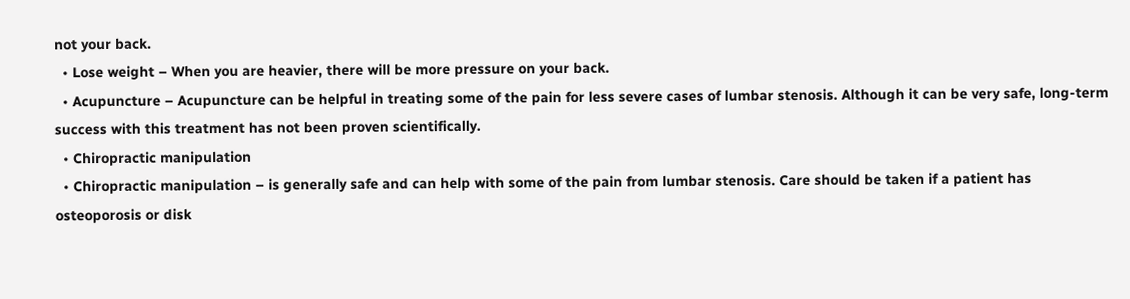not your back.
  • Lose weight – When you are heavier, there will be more pressure on your back.
  • Acupuncture – Acupuncture can be helpful in treating some of the pain for less severe cases of lumbar stenosis. Although it can be very safe, long-term success with this treatment has not been proven scientifically.
  • Chiropractic manipulation
  • Chiropractic manipulation – is generally safe and can help with some of the pain from lumbar stenosis. Care should be taken if a patient has osteoporosis or disk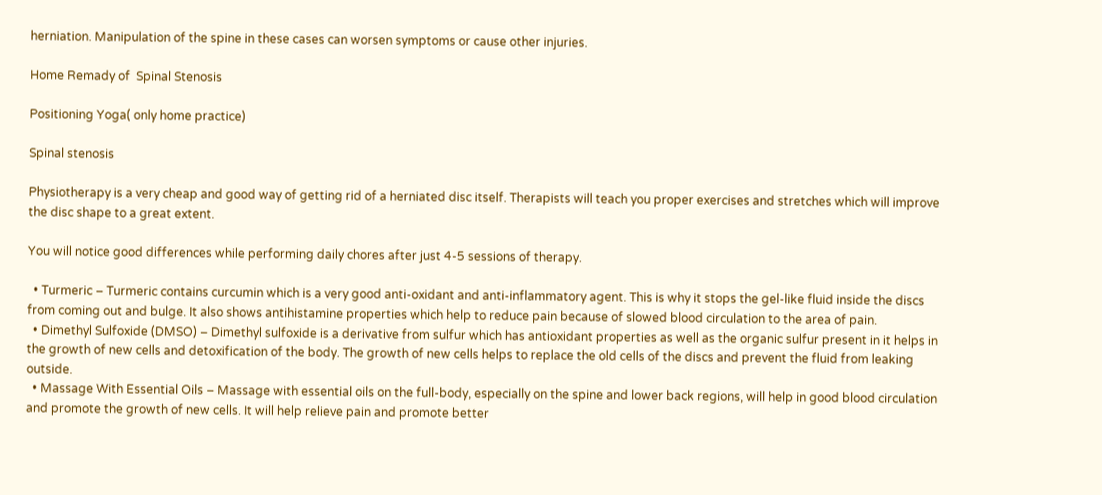herniation. Manipulation of the spine in these cases can worsen symptoms or cause other injuries.

Home Remady of  Spinal Stenosis

Positioning Yoga( only home practice)

Spinal stenosis

Physiotherapy is a very cheap and good way of getting rid of a herniated disc itself. Therapists will teach you proper exercises and stretches which will improve the disc shape to a great extent.

You will notice good differences while performing daily chores after just 4-5 sessions of therapy.

  • Turmeric – Turmeric contains curcumin which is a very good anti-oxidant and anti-inflammatory agent. This is why it stops the gel-like fluid inside the discs from coming out and bulge. It also shows antihistamine properties which help to reduce pain because of slowed blood circulation to the area of pain.
  • Dimethyl Sulfoxide (DMSO) – Dimethyl sulfoxide is a derivative from sulfur which has antioxidant properties as well as the organic sulfur present in it helps in the growth of new cells and detoxification of the body. The growth of new cells helps to replace the old cells of the discs and prevent the fluid from leaking outside.
  • Massage With Essential Oils – Massage with essential oils on the full-body, especially on the spine and lower back regions, will help in good blood circulation and promote the growth of new cells. It will help relieve pain and promote better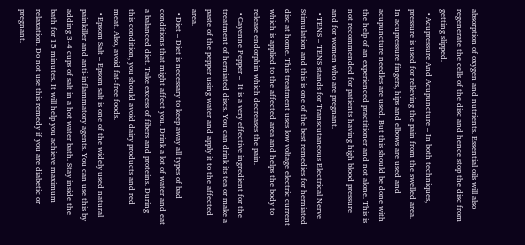absorption of oxygen and nutrients. Essential oils will also regenerate the cells of the disc and hence stop the disc from getting slipped.
  • Acupressure And Acupuncture – In both techniques, pressure is used for relieving the pain from the swelled area. In acupressure fingers, hips and elbows are used and acupuncture needles are used. But this should be done with the help of an experienced practitioner and not alone. This is not recommended for patients having high blood pressure and for women who are pregnant.
  • TENS – TENS stands for Transcutaneous Electrical Nerve Stimulation and this is one of the best remedies for herniated disc at home. This treatment uses low voltage electric current which is applied to the affected area and helps the body to release endorphin which decreases the pain.
  • Cayenne Pepper –  It is a very effective ingredient for the treatment of herniated discs. You can drink its tea or make a paste of the pepper using water and apply it to the affected area.
  • Diet – Diet is necessary to keep away all types of bad conditions that might affect you. Drink a lot of water and eat a balanced diet. Take excess of fibers and proteins. During this condition, you should avoid dairy products and red meat. Also, avoid fat-free foods.
  • Epsom Salt – Epsom salt is one of the widely used natural painkiller and anti-inflammatory agents. You can use this by adding 3-4 cups of salt in a hot water bath. Stay inside the bath for 15 minutes. It will help you achieve maximum relaxation. Do not use this remedy if you are diabetic or pregnant.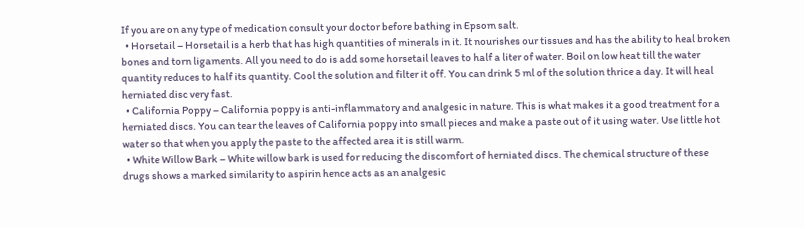If you are on any type of medication consult your doctor before bathing in Epsom salt.
  • Horsetail – Horsetail is a herb that has high quantities of minerals in it. It nourishes our tissues and has the ability to heal broken bones and torn ligaments. All you need to do is add some horsetail leaves to half a liter of water. Boil on low heat till the water quantity reduces to half its quantity. Cool the solution and filter it off. You can drink 5 ml of the solution thrice a day. It will heal herniated disc very fast.
  • California Poppy – California poppy is anti-inflammatory and analgesic in nature. This is what makes it a good treatment for a herniated discs. You can tear the leaves of California poppy into small pieces and make a paste out of it using water. Use little hot water so that when you apply the paste to the affected area it is still warm.
  • White Willow Bark – White willow bark is used for reducing the discomfort of herniated discs. The chemical structure of these drugs shows a marked similarity to aspirin hence acts as an analgesic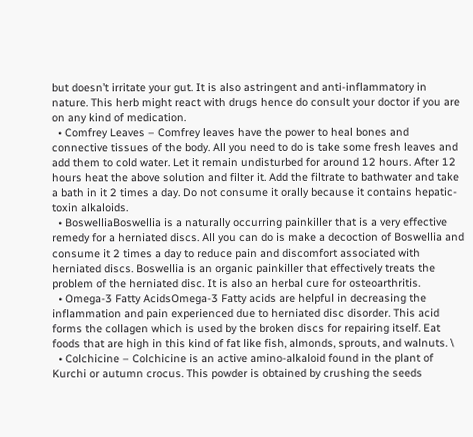but doesn’t irritate your gut. It is also astringent and anti-inflammatory in nature. This herb might react with drugs hence do consult your doctor if you are on any kind of medication.
  • Comfrey Leaves – Comfrey leaves have the power to heal bones and connective tissues of the body. All you need to do is take some fresh leaves and add them to cold water. Let it remain undisturbed for around 12 hours. After 12 hours heat the above solution and filter it. Add the filtrate to bathwater and take a bath in it 2 times a day. Do not consume it orally because it contains hepatic-toxin alkaloids.
  • BoswelliaBoswellia is a naturally occurring painkiller that is a very effective remedy for a herniated discs. All you can do is make a decoction of Boswellia and consume it 2 times a day to reduce pain and discomfort associated with herniated discs. Boswellia is an organic painkiller that effectively treats the problem of the herniated disc. It is also an herbal cure for osteoarthritis.
  • Omega-3 Fatty AcidsOmega-3 Fatty acids are helpful in decreasing the inflammation and pain experienced due to herniated disc disorder. This acid forms the collagen which is used by the broken discs for repairing itself. Eat foods that are high in this kind of fat like fish, almonds, sprouts, and walnuts. \
  • Colchicine – Colchicine is an active amino-alkaloid found in the plant of Kurchi or autumn crocus. This powder is obtained by crushing the seeds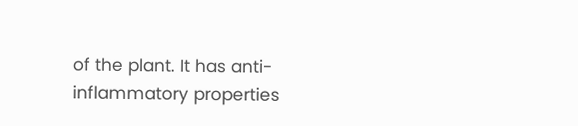of the plant. It has anti-inflammatory properties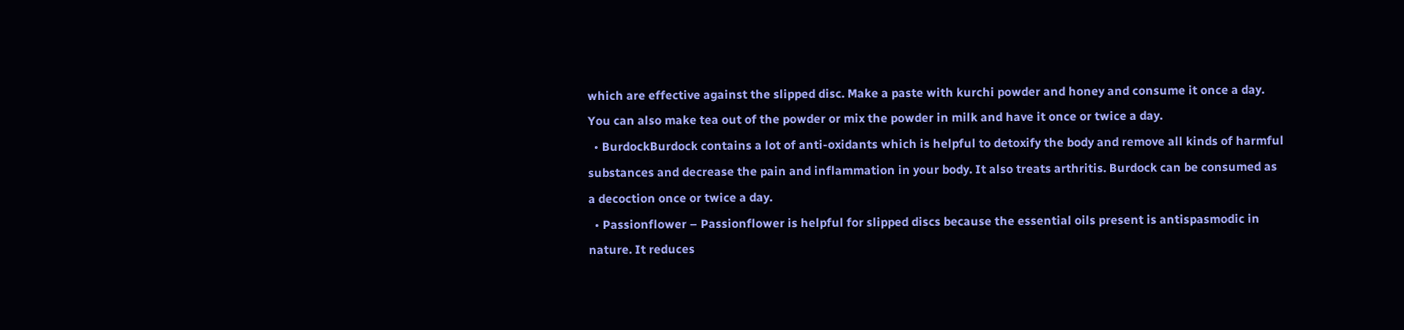which are effective against the slipped disc. Make a paste with kurchi powder and honey and consume it once a day. You can also make tea out of the powder or mix the powder in milk and have it once or twice a day.
  • BurdockBurdock contains a lot of anti-oxidants which is helpful to detoxify the body and remove all kinds of harmful substances and decrease the pain and inflammation in your body. It also treats arthritis. Burdock can be consumed as a decoction once or twice a day.
  • Passionflower – Passionflower is helpful for slipped discs because the essential oils present is antispasmodic in nature. It reduces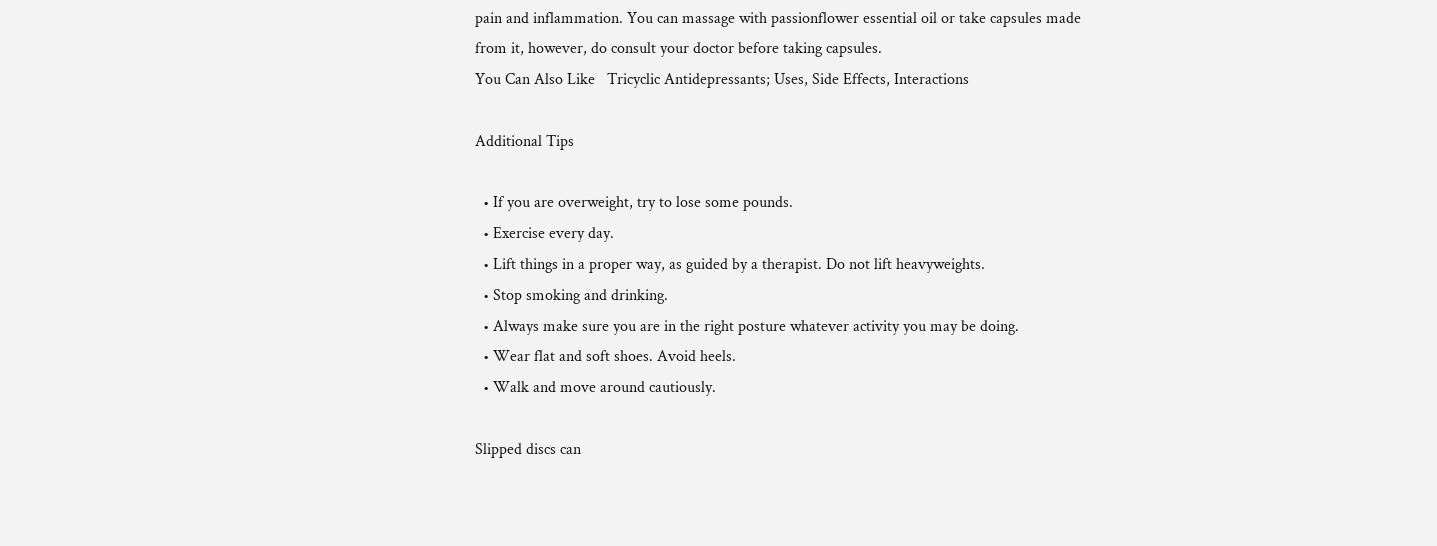pain and inflammation. You can massage with passionflower essential oil or take capsules made from it, however, do consult your doctor before taking capsules.
You Can Also Like   Tricyclic Antidepressants; Uses, Side Effects, Interactions

Additional Tips

  • If you are overweight, try to lose some pounds.
  • Exercise every day.
  • Lift things in a proper way, as guided by a therapist. Do not lift heavyweights.
  • Stop smoking and drinking.
  • Always make sure you are in the right posture whatever activity you may be doing.
  • Wear flat and soft shoes. Avoid heels.
  • Walk and move around cautiously.

Slipped discs can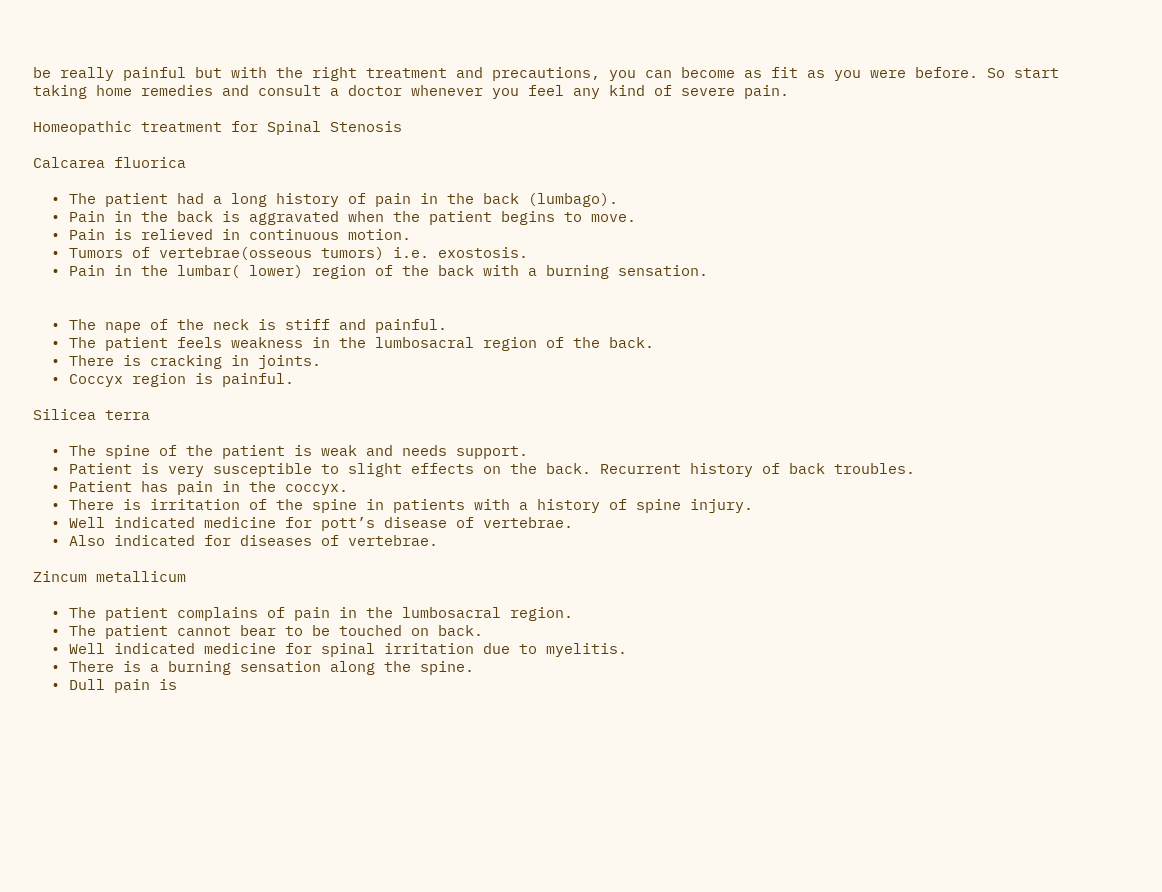be really painful but with the right treatment and precautions, you can become as fit as you were before. So start taking home remedies and consult a doctor whenever you feel any kind of severe pain.

Homeopathic treatment for Spinal Stenosis

Calcarea fluorica

  • The patient had a long history of pain in the back (lumbago).
  • Pain in the back is aggravated when the patient begins to move.
  • Pain is relieved in continuous motion.
  • Tumors of vertebrae(osseous tumors) i.e. exostosis.
  • Pain in the lumbar( lower) region of the back with a burning sensation.


  • The nape of the neck is stiff and painful.
  • The patient feels weakness in the lumbosacral region of the back.
  • There is cracking in joints.
  • Coccyx region is painful.

Silicea terra

  • The spine of the patient is weak and needs support.
  • Patient is very susceptible to slight effects on the back. Recurrent history of back troubles.
  • Patient has pain in the coccyx.
  • There is irritation of the spine in patients with a history of spine injury.
  • Well indicated medicine for pott’s disease of vertebrae.
  • Also indicated for diseases of vertebrae.

Zincum metallicum

  • The patient complains of pain in the lumbosacral region.
  • The patient cannot bear to be touched on back.
  • Well indicated medicine for spinal irritation due to myelitis.
  • There is a burning sensation along the spine.
  • Dull pain is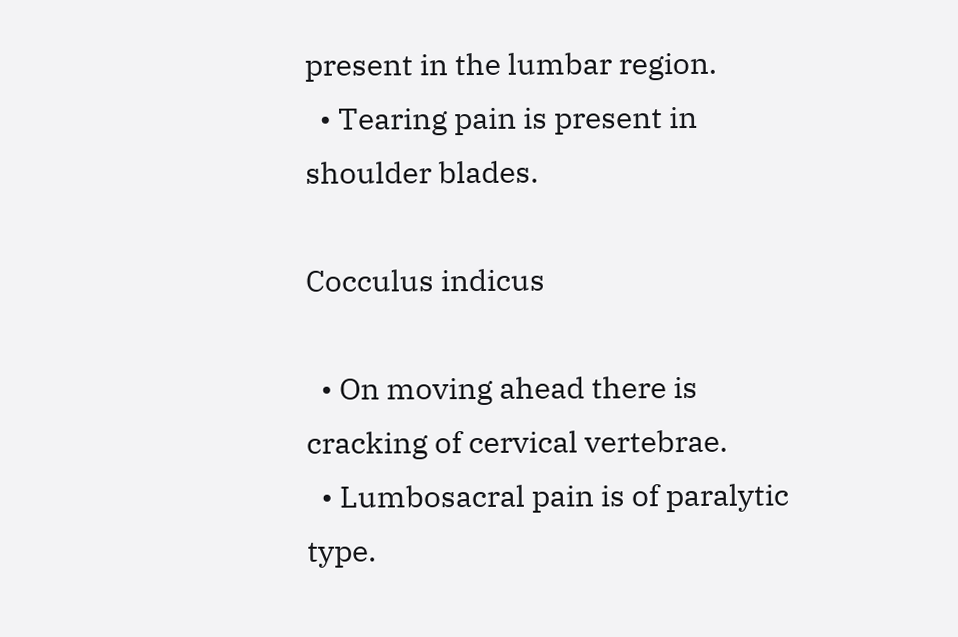present in the lumbar region.
  • Tearing pain is present in shoulder blades.

Cocculus indicus

  • On moving ahead there is cracking of cervical vertebrae.
  • Lumbosacral pain is of paralytic type.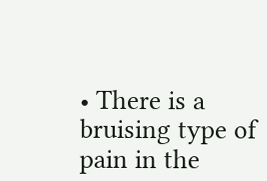• There is a bruising type of pain in the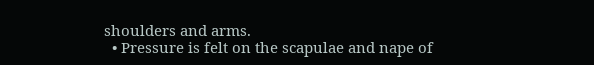shoulders and arms.
  • Pressure is felt on the scapulae and nape of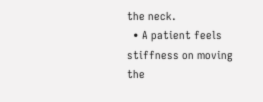the neck.
  • A patient feels stiffness on moving the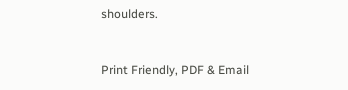shoulders.


Print Friendly, PDF & Email